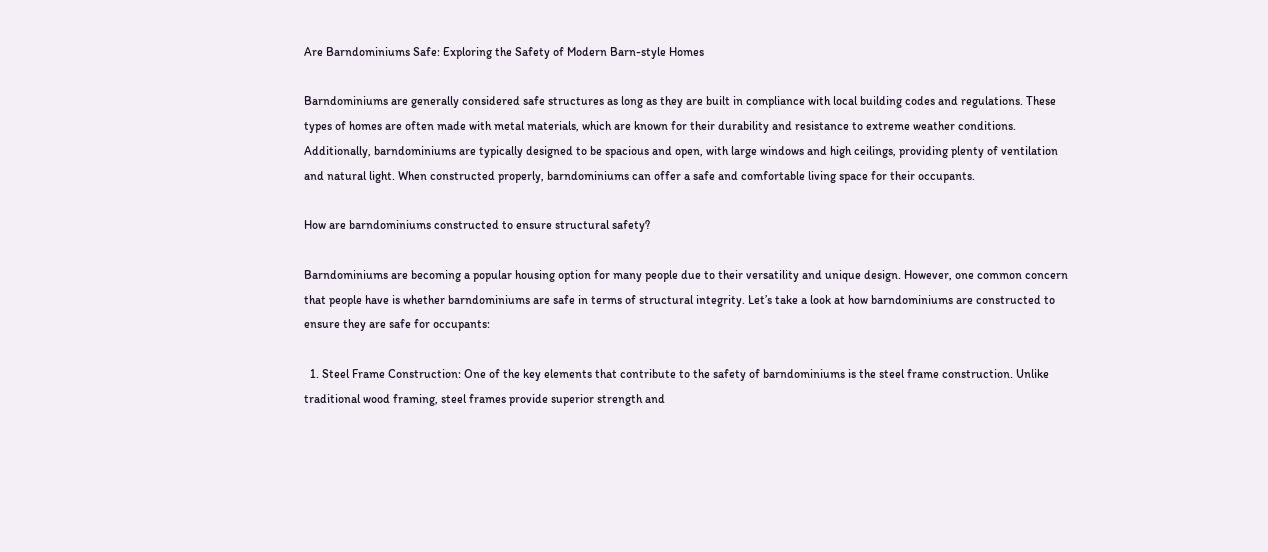Are Barndominiums Safe: Exploring the Safety of Modern Barn-style Homes

Barndominiums are generally considered safe structures as long as they are built in compliance with local building codes and regulations. These types of homes are often made with metal materials, which are known for their durability and resistance to extreme weather conditions. Additionally, barndominiums are typically designed to be spacious and open, with large windows and high ceilings, providing plenty of ventilation and natural light. When constructed properly, barndominiums can offer a safe and comfortable living space for their occupants.

How are barndominiums constructed to ensure structural safety?

Barndominiums are becoming a popular housing option for many people due to their versatility and unique design. However, one common concern that people have is whether barndominiums are safe in terms of structural integrity. Let’s take a look at how barndominiums are constructed to ensure they are safe for occupants:

  1. Steel Frame Construction: One of the key elements that contribute to the safety of barndominiums is the steel frame construction. Unlike traditional wood framing, steel frames provide superior strength and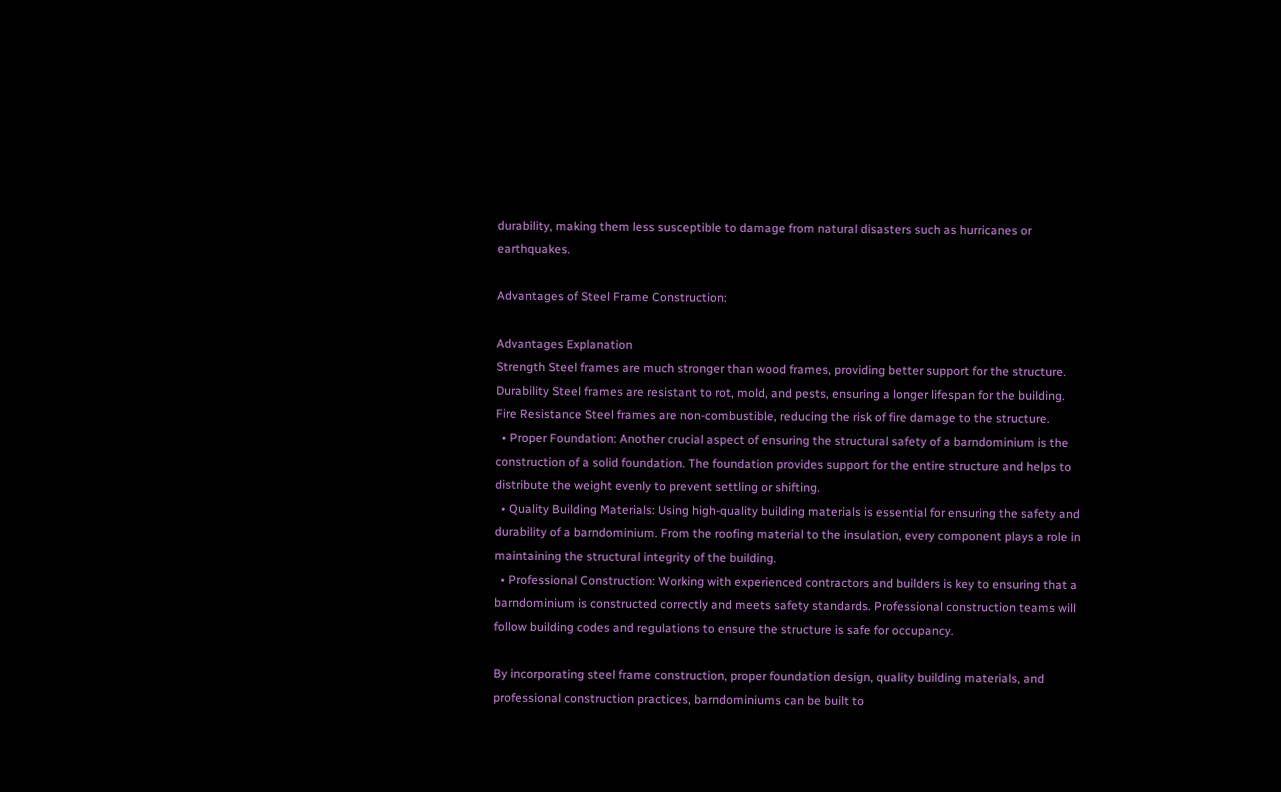durability, making them less susceptible to damage from natural disasters such as hurricanes or earthquakes.

Advantages of Steel Frame Construction:

Advantages Explanation
Strength Steel frames are much stronger than wood frames, providing better support for the structure.
Durability Steel frames are resistant to rot, mold, and pests, ensuring a longer lifespan for the building.
Fire Resistance Steel frames are non-combustible, reducing the risk of fire damage to the structure.
  • Proper Foundation: Another crucial aspect of ensuring the structural safety of a barndominium is the construction of a solid foundation. The foundation provides support for the entire structure and helps to distribute the weight evenly to prevent settling or shifting.
  • Quality Building Materials: Using high-quality building materials is essential for ensuring the safety and durability of a barndominium. From the roofing material to the insulation, every component plays a role in maintaining the structural integrity of the building.
  • Professional Construction: Working with experienced contractors and builders is key to ensuring that a barndominium is constructed correctly and meets safety standards. Professional construction teams will follow building codes and regulations to ensure the structure is safe for occupancy.

By incorporating steel frame construction, proper foundation design, quality building materials, and professional construction practices, barndominiums can be built to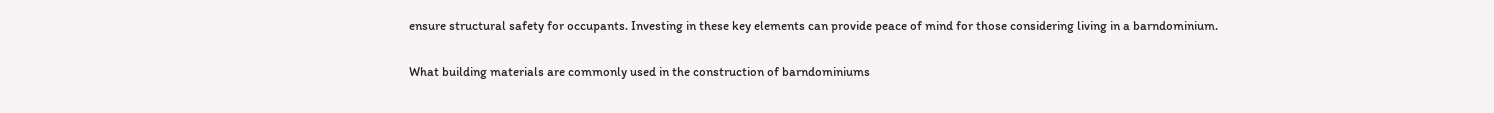ensure structural safety for occupants. Investing in these key elements can provide peace of mind for those considering living in a barndominium.

What building materials are commonly used in the construction of barndominiums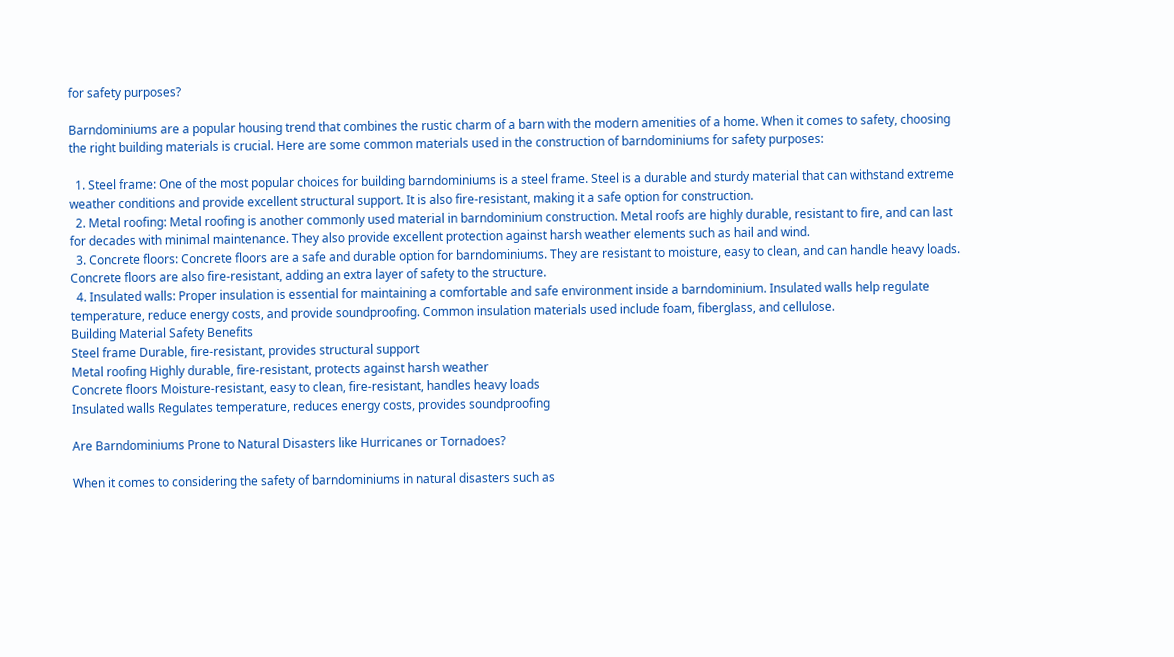for safety purposes?

Barndominiums are a popular housing trend that combines the rustic charm of a barn with the modern amenities of a home. When it comes to safety, choosing the right building materials is crucial. Here are some common materials used in the construction of barndominiums for safety purposes:

  1. Steel frame: One of the most popular choices for building barndominiums is a steel frame. Steel is a durable and sturdy material that can withstand extreme weather conditions and provide excellent structural support. It is also fire-resistant, making it a safe option for construction.
  2. Metal roofing: Metal roofing is another commonly used material in barndominium construction. Metal roofs are highly durable, resistant to fire, and can last for decades with minimal maintenance. They also provide excellent protection against harsh weather elements such as hail and wind.
  3. Concrete floors: Concrete floors are a safe and durable option for barndominiums. They are resistant to moisture, easy to clean, and can handle heavy loads. Concrete floors are also fire-resistant, adding an extra layer of safety to the structure.
  4. Insulated walls: Proper insulation is essential for maintaining a comfortable and safe environment inside a barndominium. Insulated walls help regulate temperature, reduce energy costs, and provide soundproofing. Common insulation materials used include foam, fiberglass, and cellulose.
Building Material Safety Benefits
Steel frame Durable, fire-resistant, provides structural support
Metal roofing Highly durable, fire-resistant, protects against harsh weather
Concrete floors Moisture-resistant, easy to clean, fire-resistant, handles heavy loads
Insulated walls Regulates temperature, reduces energy costs, provides soundproofing

Are Barndominiums Prone to Natural Disasters like Hurricanes or Tornadoes?

When it comes to considering the safety of barndominiums in natural disasters such as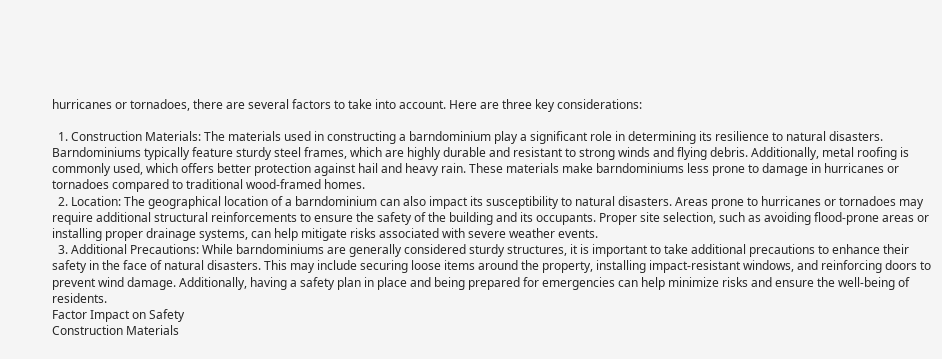hurricanes or tornadoes, there are several factors to take into account. Here are three key considerations:

  1. Construction Materials: The materials used in constructing a barndominium play a significant role in determining its resilience to natural disasters. Barndominiums typically feature sturdy steel frames, which are highly durable and resistant to strong winds and flying debris. Additionally, metal roofing is commonly used, which offers better protection against hail and heavy rain. These materials make barndominiums less prone to damage in hurricanes or tornadoes compared to traditional wood-framed homes.
  2. Location: The geographical location of a barndominium can also impact its susceptibility to natural disasters. Areas prone to hurricanes or tornadoes may require additional structural reinforcements to ensure the safety of the building and its occupants. Proper site selection, such as avoiding flood-prone areas or installing proper drainage systems, can help mitigate risks associated with severe weather events.
  3. Additional Precautions: While barndominiums are generally considered sturdy structures, it is important to take additional precautions to enhance their safety in the face of natural disasters. This may include securing loose items around the property, installing impact-resistant windows, and reinforcing doors to prevent wind damage. Additionally, having a safety plan in place and being prepared for emergencies can help minimize risks and ensure the well-being of residents.
Factor Impact on Safety
Construction Materials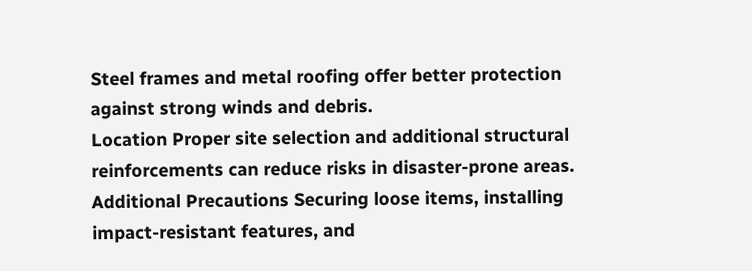Steel frames and metal roofing offer better protection against strong winds and debris.
Location Proper site selection and additional structural reinforcements can reduce risks in disaster-prone areas.
Additional Precautions Securing loose items, installing impact-resistant features, and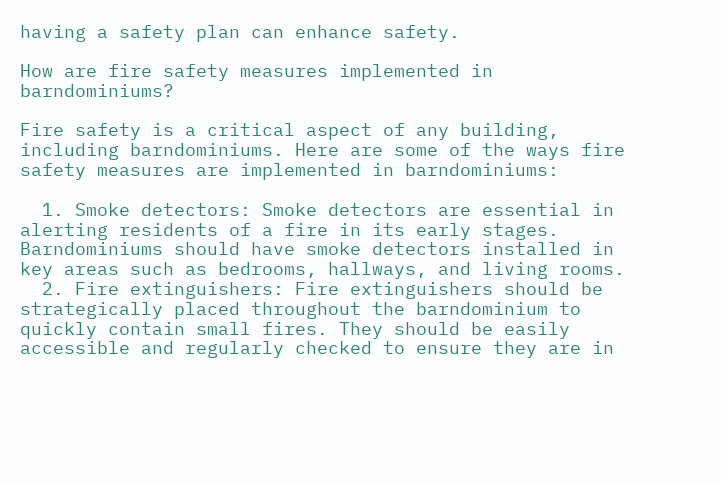having a safety plan can enhance safety.

How are fire safety measures implemented in barndominiums?

Fire safety is a critical aspect of any building, including barndominiums. Here are some of the ways fire safety measures are implemented in barndominiums:

  1. Smoke detectors: Smoke detectors are essential in alerting residents of a fire in its early stages. Barndominiums should have smoke detectors installed in key areas such as bedrooms, hallways, and living rooms.
  2. Fire extinguishers: Fire extinguishers should be strategically placed throughout the barndominium to quickly contain small fires. They should be easily accessible and regularly checked to ensure they are in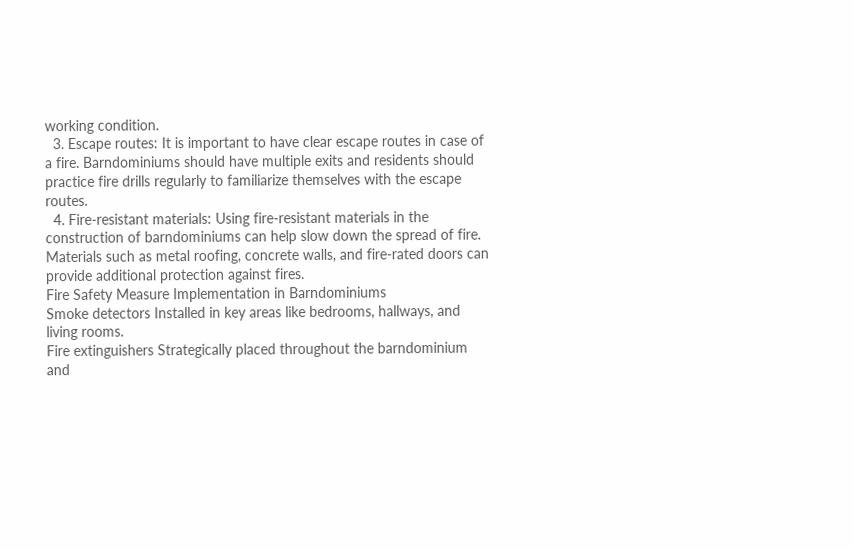working condition.
  3. Escape routes: It is important to have clear escape routes in case of a fire. Barndominiums should have multiple exits and residents should practice fire drills regularly to familiarize themselves with the escape routes.
  4. Fire-resistant materials: Using fire-resistant materials in the construction of barndominiums can help slow down the spread of fire. Materials such as metal roofing, concrete walls, and fire-rated doors can provide additional protection against fires.
Fire Safety Measure Implementation in Barndominiums
Smoke detectors Installed in key areas like bedrooms, hallways, and living rooms.
Fire extinguishers Strategically placed throughout the barndominium and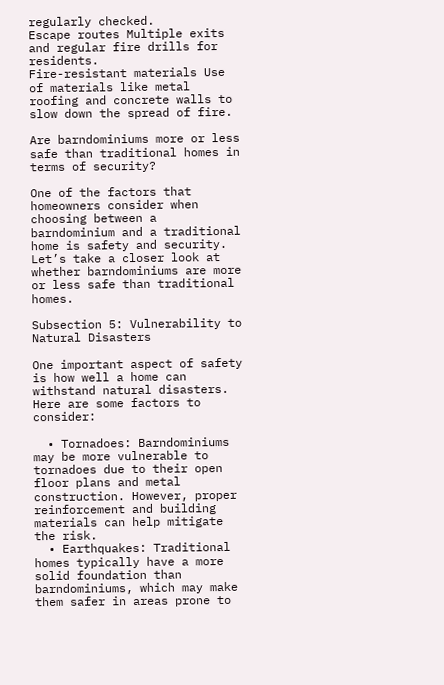regularly checked.
Escape routes Multiple exits and regular fire drills for residents.
Fire-resistant materials Use of materials like metal roofing and concrete walls to slow down the spread of fire.

Are barndominiums more or less safe than traditional homes in terms of security?

One of the factors that homeowners consider when choosing between a barndominium and a traditional home is safety and security. Let’s take a closer look at whether barndominiums are more or less safe than traditional homes.

Subsection 5: Vulnerability to Natural Disasters

One important aspect of safety is how well a home can withstand natural disasters. Here are some factors to consider:

  • Tornadoes: Barndominiums may be more vulnerable to tornadoes due to their open floor plans and metal construction. However, proper reinforcement and building materials can help mitigate the risk.
  • Earthquakes: Traditional homes typically have a more solid foundation than barndominiums, which may make them safer in areas prone to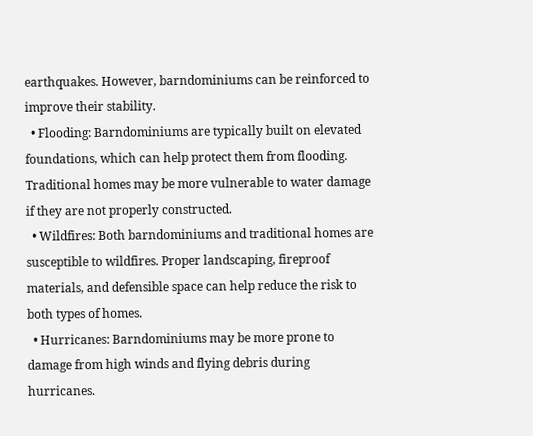earthquakes. However, barndominiums can be reinforced to improve their stability.
  • Flooding: Barndominiums are typically built on elevated foundations, which can help protect them from flooding. Traditional homes may be more vulnerable to water damage if they are not properly constructed.
  • Wildfires: Both barndominiums and traditional homes are susceptible to wildfires. Proper landscaping, fireproof materials, and defensible space can help reduce the risk to both types of homes.
  • Hurricanes: Barndominiums may be more prone to damage from high winds and flying debris during hurricanes.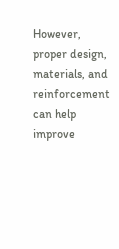However, proper design, materials, and reinforcement can help improve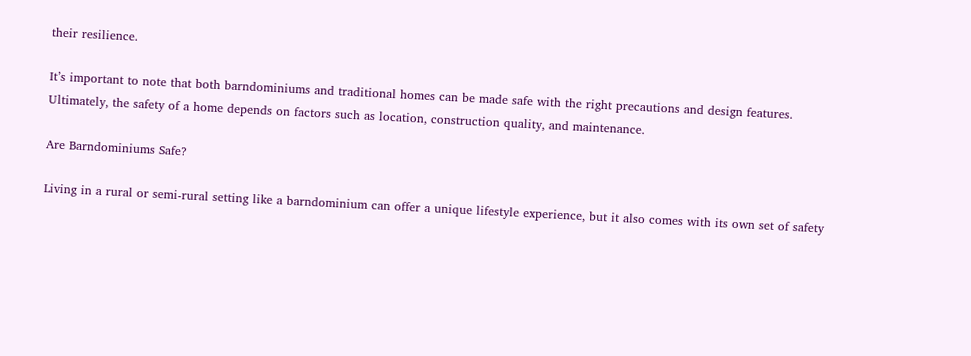their resilience.

It’s important to note that both barndominiums and traditional homes can be made safe with the right precautions and design features. Ultimately, the safety of a home depends on factors such as location, construction quality, and maintenance.

Are Barndominiums Safe?

Living in a rural or semi-rural setting like a barndominium can offer a unique lifestyle experience, but it also comes with its own set of safety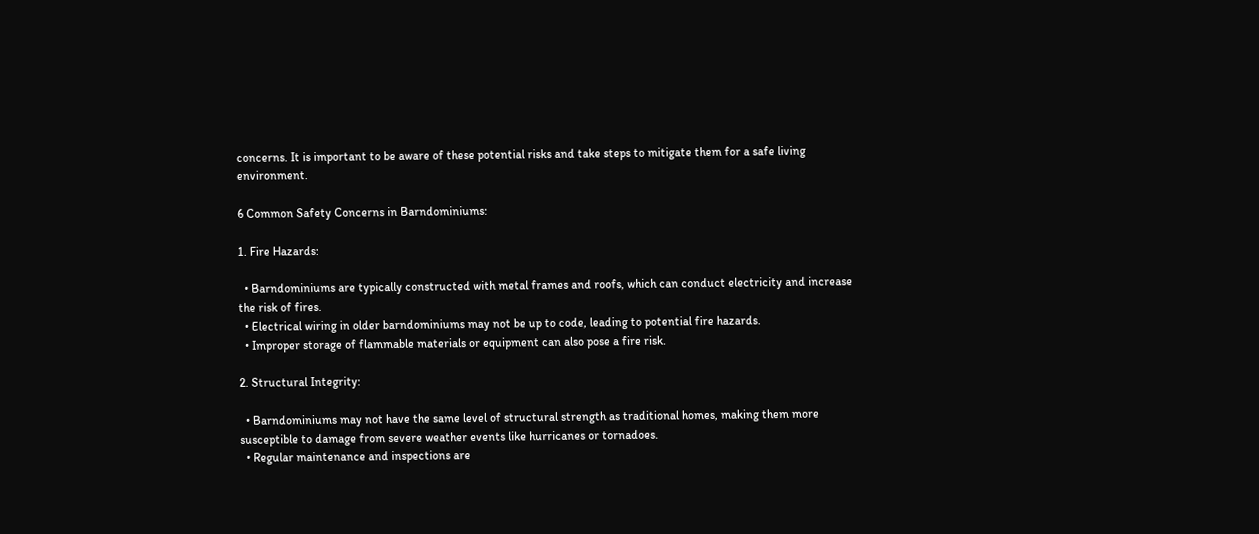concerns. It is important to be aware of these potential risks and take steps to mitigate them for a safe living environment.

6 Common Safety Concerns in Barndominiums:

1. Fire Hazards:

  • Barndominiums are typically constructed with metal frames and roofs, which can conduct electricity and increase the risk of fires.
  • Electrical wiring in older barndominiums may not be up to code, leading to potential fire hazards.
  • Improper storage of flammable materials or equipment can also pose a fire risk.

2. Structural Integrity:

  • Barndominiums may not have the same level of structural strength as traditional homes, making them more susceptible to damage from severe weather events like hurricanes or tornadoes.
  • Regular maintenance and inspections are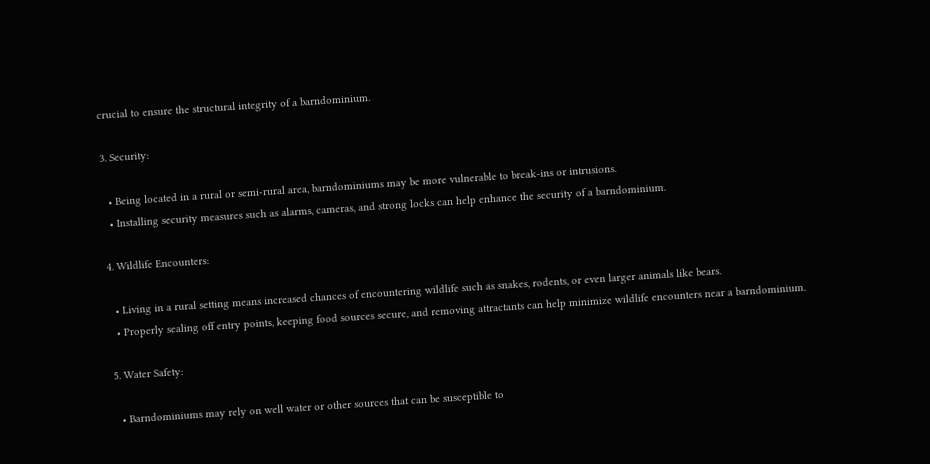crucial to ensure the structural integrity of a barndominium.

3. Security:

  • Being located in a rural or semi-rural area, barndominiums may be more vulnerable to break-ins or intrusions.
  • Installing security measures such as alarms, cameras, and strong locks can help enhance the security of a barndominium.

4. Wildlife Encounters:

  • Living in a rural setting means increased chances of encountering wildlife such as snakes, rodents, or even larger animals like bears.
  • Properly sealing off entry points, keeping food sources secure, and removing attractants can help minimize wildlife encounters near a barndominium.

5. Water Safety:

  • Barndominiums may rely on well water or other sources that can be susceptible to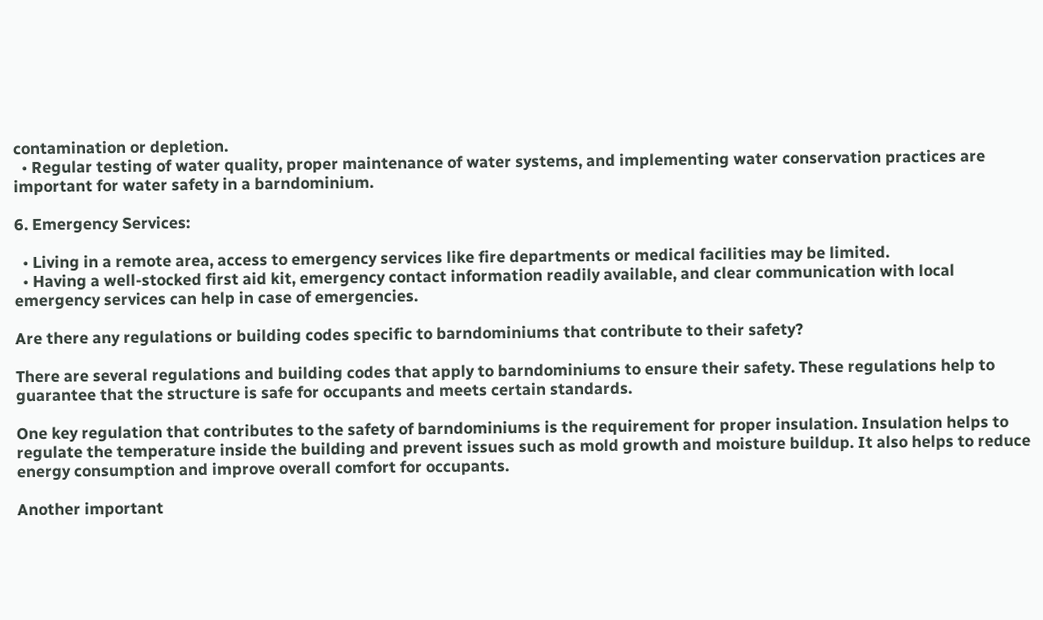contamination or depletion.
  • Regular testing of water quality, proper maintenance of water systems, and implementing water conservation practices are important for water safety in a barndominium.

6. Emergency Services:

  • Living in a remote area, access to emergency services like fire departments or medical facilities may be limited.
  • Having a well-stocked first aid kit, emergency contact information readily available, and clear communication with local emergency services can help in case of emergencies.

Are there any regulations or building codes specific to barndominiums that contribute to their safety?

There are several regulations and building codes that apply to barndominiums to ensure their safety. These regulations help to guarantee that the structure is safe for occupants and meets certain standards.

One key regulation that contributes to the safety of barndominiums is the requirement for proper insulation. Insulation helps to regulate the temperature inside the building and prevent issues such as mold growth and moisture buildup. It also helps to reduce energy consumption and improve overall comfort for occupants.

Another important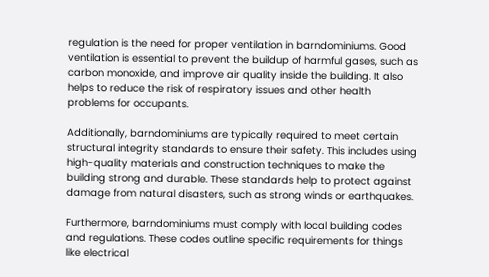regulation is the need for proper ventilation in barndominiums. Good ventilation is essential to prevent the buildup of harmful gases, such as carbon monoxide, and improve air quality inside the building. It also helps to reduce the risk of respiratory issues and other health problems for occupants.

Additionally, barndominiums are typically required to meet certain structural integrity standards to ensure their safety. This includes using high-quality materials and construction techniques to make the building strong and durable. These standards help to protect against damage from natural disasters, such as strong winds or earthquakes.

Furthermore, barndominiums must comply with local building codes and regulations. These codes outline specific requirements for things like electrical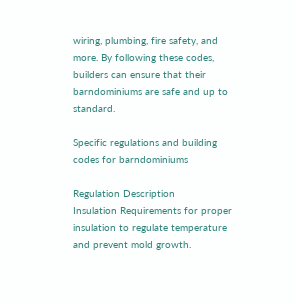wiring, plumbing, fire safety, and more. By following these codes, builders can ensure that their barndominiums are safe and up to standard.

Specific regulations and building codes for barndominiums

Regulation Description
Insulation Requirements for proper insulation to regulate temperature and prevent mold growth.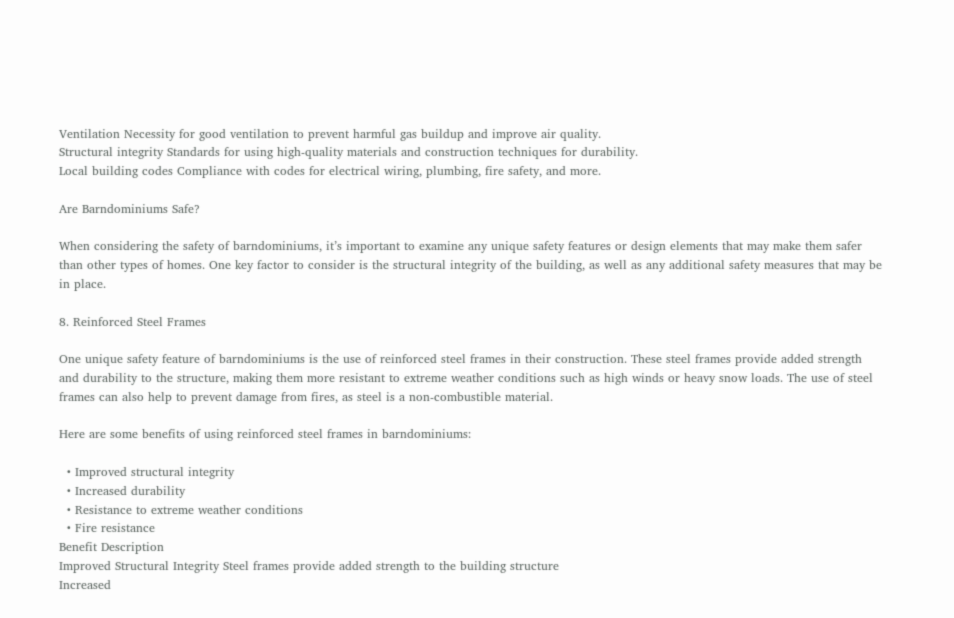Ventilation Necessity for good ventilation to prevent harmful gas buildup and improve air quality.
Structural integrity Standards for using high-quality materials and construction techniques for durability.
Local building codes Compliance with codes for electrical wiring, plumbing, fire safety, and more.

Are Barndominiums Safe?

When considering the safety of barndominiums, it’s important to examine any unique safety features or design elements that may make them safer than other types of homes. One key factor to consider is the structural integrity of the building, as well as any additional safety measures that may be in place.

8. Reinforced Steel Frames

One unique safety feature of barndominiums is the use of reinforced steel frames in their construction. These steel frames provide added strength and durability to the structure, making them more resistant to extreme weather conditions such as high winds or heavy snow loads. The use of steel frames can also help to prevent damage from fires, as steel is a non-combustible material.

Here are some benefits of using reinforced steel frames in barndominiums:

  • Improved structural integrity
  • Increased durability
  • Resistance to extreme weather conditions
  • Fire resistance
Benefit Description
Improved Structural Integrity Steel frames provide added strength to the building structure
Increased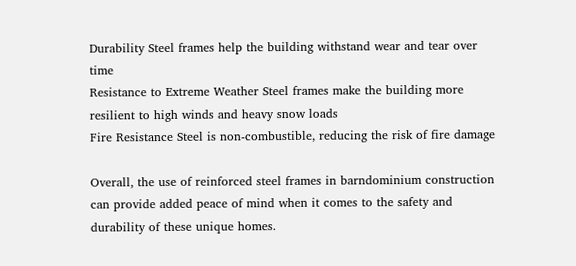Durability Steel frames help the building withstand wear and tear over time
Resistance to Extreme Weather Steel frames make the building more resilient to high winds and heavy snow loads
Fire Resistance Steel is non-combustible, reducing the risk of fire damage

Overall, the use of reinforced steel frames in barndominium construction can provide added peace of mind when it comes to the safety and durability of these unique homes.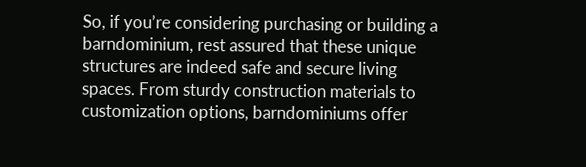So, if you’re considering purchasing or building a barndominium, rest assured that these unique structures are indeed safe and secure living spaces. From sturdy construction materials to customization options, barndominiums offer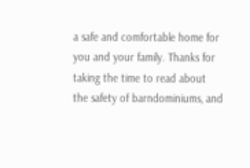a safe and comfortable home for you and your family. Thanks for taking the time to read about the safety of barndominiums, and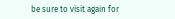be sure to visit again for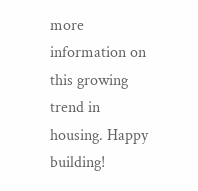more information on this growing trend in housing. Happy building!